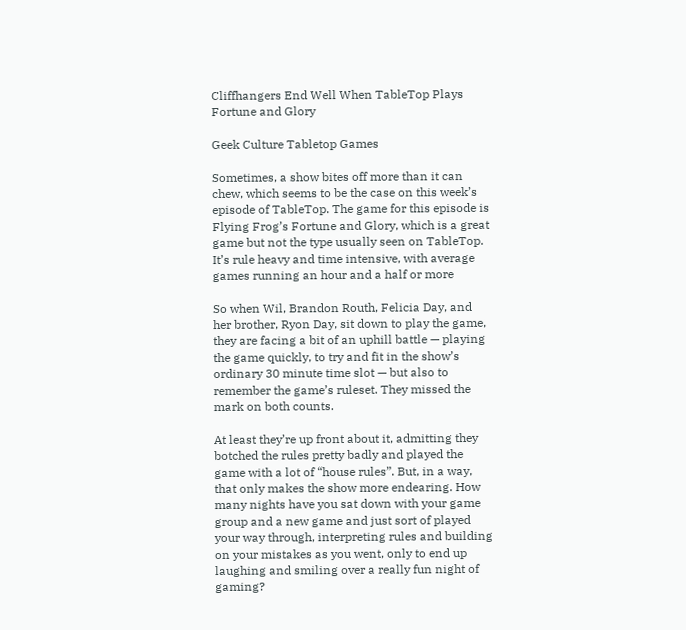Cliffhangers End Well When TableTop Plays Fortune and Glory

Geek Culture Tabletop Games

Sometimes, a show bites off more than it can chew, which seems to be the case on this week’s episode of TableTop. The game for this episode is Flying Frog’s Fortune and Glory, which is a great game but not the type usually seen on TableTop. It’s rule heavy and time intensive, with average games running an hour and a half or more

So when Wil, Brandon Routh, Felicia Day, and her brother, Ryon Day, sit down to play the game, they are facing a bit of an uphill battle — playing the game quickly, to try and fit in the show’s ordinary 30 minute time slot — but also to remember the game’s ruleset. They missed the mark on both counts.

At least they’re up front about it, admitting they botched the rules pretty badly and played the game with a lot of “house rules”. But, in a way, that only makes the show more endearing. How many nights have you sat down with your game group and a new game and just sort of played your way through, interpreting rules and building on your mistakes as you went, only to end up laughing and smiling over a really fun night of gaming?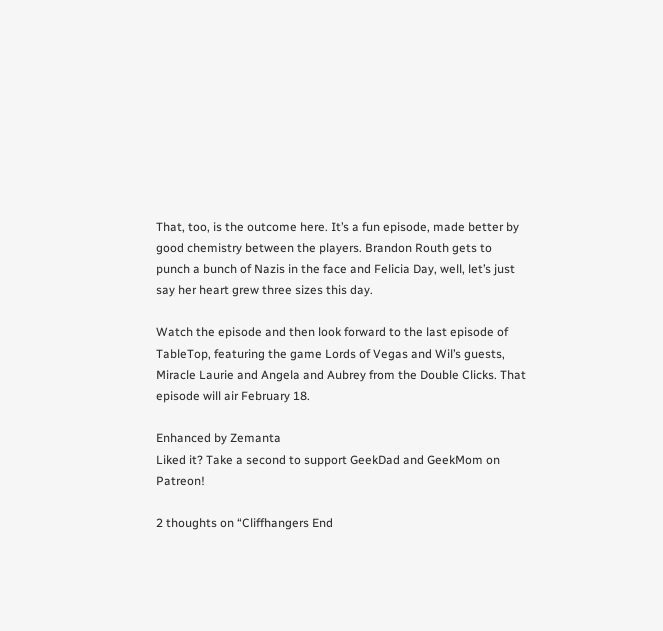That, too, is the outcome here. It’s a fun episode, made better by good chemistry between the players. Brandon Routh gets to punch a bunch of Nazis in the face and Felicia Day, well, let’s just say her heart grew three sizes this day.

Watch the episode and then look forward to the last episode of TableTop, featuring the game Lords of Vegas and Wil’s guests, Miracle Laurie and Angela and Aubrey from the Double Clicks. That episode will air February 18.

Enhanced by Zemanta
Liked it? Take a second to support GeekDad and GeekMom on Patreon!

2 thoughts on “Cliffhangers End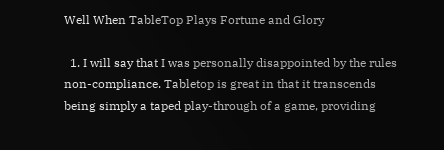Well When TableTop Plays Fortune and Glory

  1. I will say that I was personally disappointed by the rules non-compliance. Tabletop is great in that it transcends being simply a taped play-through of a game, providing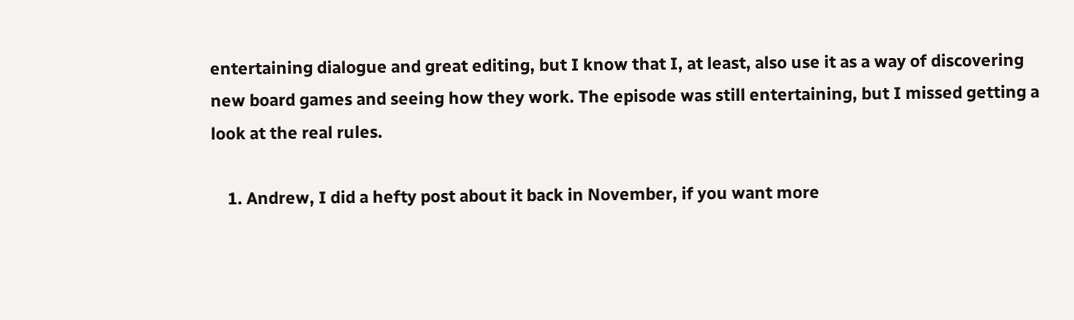entertaining dialogue and great editing, but I know that I, at least, also use it as a way of discovering new board games and seeing how they work. The episode was still entertaining, but I missed getting a look at the real rules.

    1. Andrew, I did a hefty post about it back in November, if you want more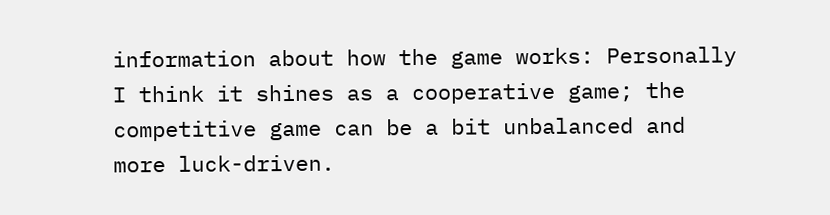information about how the game works: Personally I think it shines as a cooperative game; the competitive game can be a bit unbalanced and more luck-driven.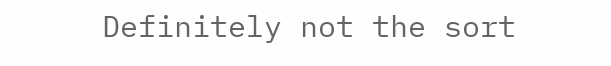Definitely not the sort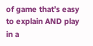of game that’s easy to explain AND play in a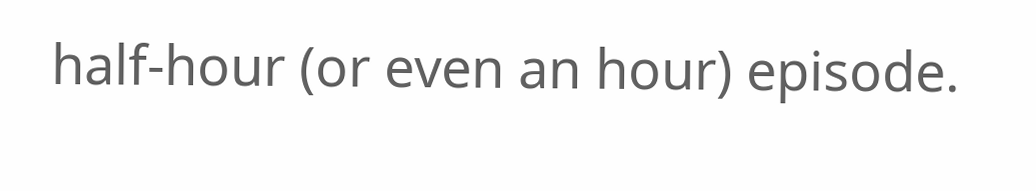half-hour (or even an hour) episode.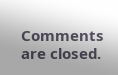Comments are closed.